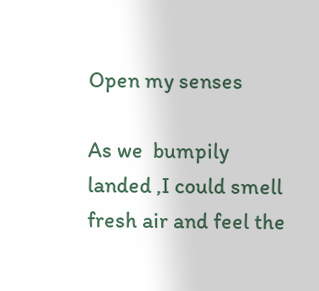Open my senses

As we  bumpily landed ,I could smell fresh air and feel the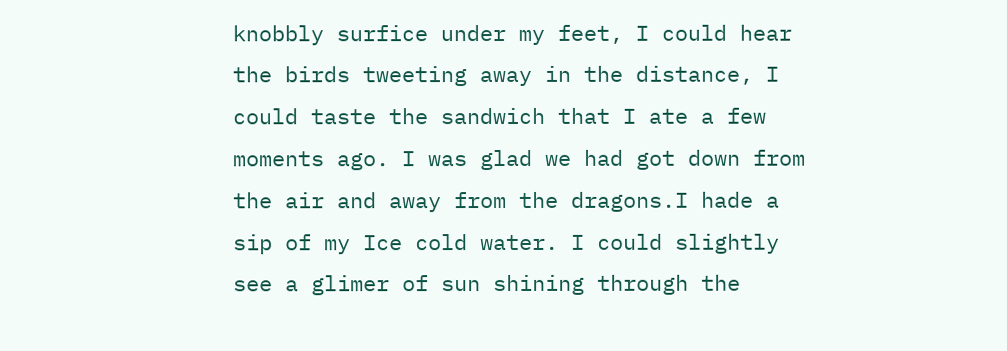knobbly surfice under my feet, I could hear the birds tweeting away in the distance, I could taste the sandwich that I ate a few moments ago. I was glad we had got down from the air and away from the dragons.I hade a sip of my Ice cold water. I could slightly see a glimer of sun shining through the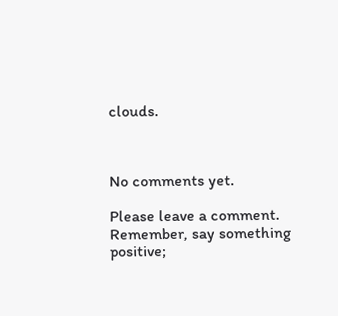clouds.



No comments yet.

Please leave a comment. Remember, say something positive;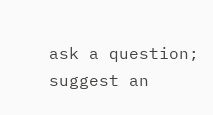ask a question; suggest an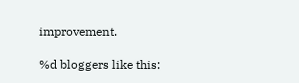improvement.

%d bloggers like this: